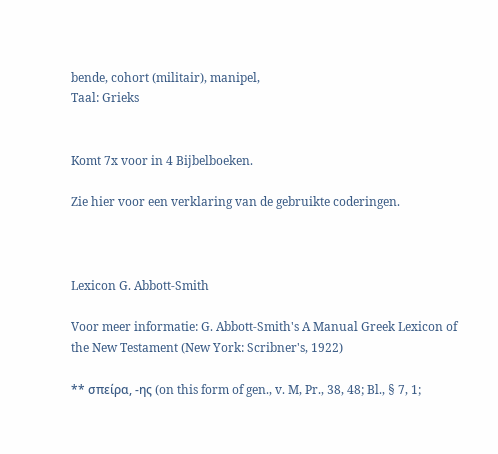bende, cohort (militair), manipel,
Taal: Grieks


Komt 7x voor in 4 Bijbelboeken.

Zie hier voor een verklaring van de gebruikte coderingen.



Lexicon G. Abbott-Smith

Voor meer informatie: G. Abbott-Smith's A Manual Greek Lexicon of the New Testament (New York: Scribner's, 1922)

** σπείρα, -ης (on this form of gen., v. M, Pr., 38, 48; Bl., § 7, 1;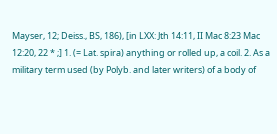Mayser, 12; Deiss., BS, 186), [in LXX: Jth 14:11, II Mac 8:23 Mac 12:20, 22 * ;] 1. (= Lat. spira) anything or rolled up, a coil. 2. As a military term used (by Polyb. and later writers) of a body of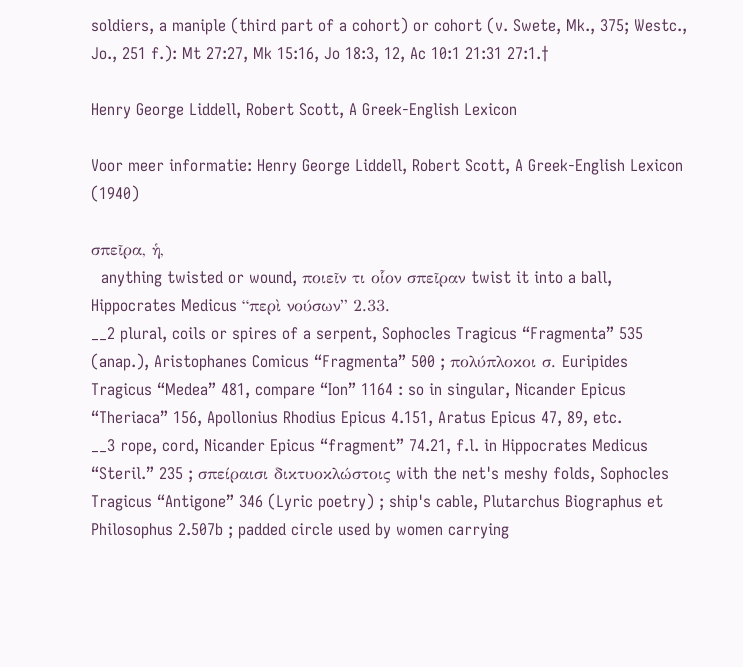soldiers, a maniple (third part of a cohort) or cohort (v. Swete, Mk., 375; Westc., Jo., 251 f.): Mt 27:27, Mk 15:16, Jo 18:3, 12, Ac 10:1 21:31 27:1.†

Henry George Liddell, Robert Scott, A Greek-English Lexicon

Voor meer informatie: Henry George Liddell, Robert Scott, A Greek-English Lexicon (1940)

σπεῖρα, ἡ,
  anything twisted or wound, ποιεῖν τι οἷον σπεῖραν twist it into a ball, Hippocrates Medicus “περὶ νούσων” 2.33.
__2 plural, coils or spires of a serpent, Sophocles Tragicus “Fragmenta” 535 (anap.), Aristophanes Comicus “Fragmenta” 500 ; πολύπλοκοι σ. Euripides Tragicus “Medea” 481, compare “Ion” 1164 : so in singular, Nicander Epicus “Theriaca” 156, Apollonius Rhodius Epicus 4.151, Aratus Epicus 47, 89, etc.
__3 rope, cord, Nicander Epicus “fragment” 74.21, f.l. in Hippocrates Medicus “Steril.” 235 ; σπείραισι δικτυοκλώστοις with the net's meshy folds, Sophocles Tragicus “Antigone” 346 (Lyric poetry) ; ship's cable, Plutarchus Biographus et Philosophus 2.507b ; padded circle used by women carrying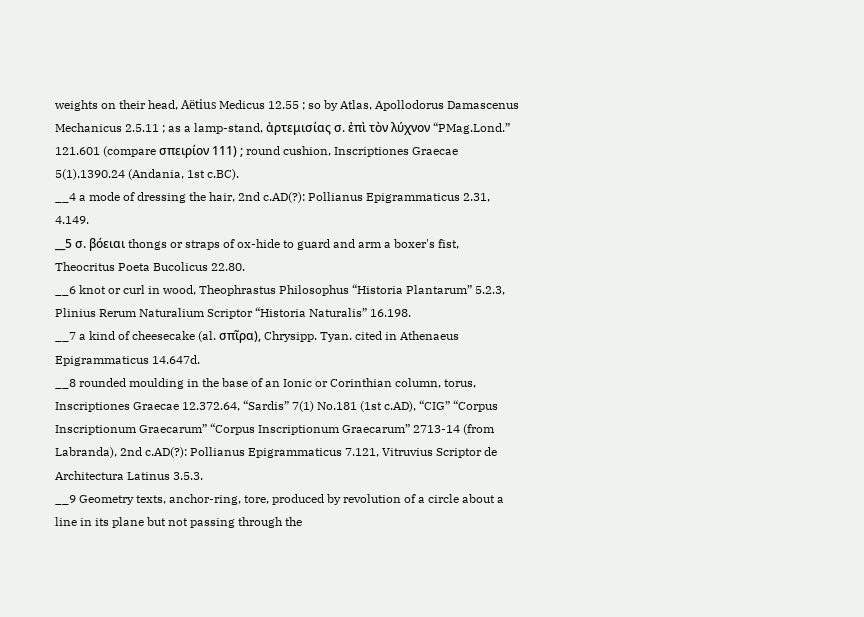weights on their head, Aëtius Medicus 12.55 ; so by Atlas, Apollodorus Damascenus Mechanicus 2.5.11 ; as a lamp-stand, ἀρτεμισίας σ. ἐπὶ τὸν λύχνον “PMag.Lond.” 121.601 (compare σπειρίον 111) ; round cushion, Inscriptiones Graecae 5(1).1390.24 (Andania, 1st c.BC).
__4 a mode of dressing the hair, 2nd c.AD(?): Pollianus Epigrammaticus 2.31, 4.149.
__5 σ. βόειαι thongs or straps of ox-hide to guard and arm a boxer's fist, Theocritus Poeta Bucolicus 22.80.
__6 knot or curl in wood, Theophrastus Philosophus “Historia Plantarum” 5.2.3, Plinius Rerum Naturalium Scriptor “Historia Naturalis” 16.198.
__7 a kind of cheesecake (al. σπῖρα), Chrysipp. Tyan. cited in Athenaeus Epigrammaticus 14.647d.
__8 rounded moulding in the base of an Ionic or Corinthian column, torus, Inscriptiones Graecae 12.372.64, “Sardis” 7(1) No.181 (1st c.AD), “CIG” “Corpus Inscriptionum Graecarum” “Corpus Inscriptionum Graecarum” 2713-14 (from Labranda), 2nd c.AD(?): Pollianus Epigrammaticus 7.121, Vitruvius Scriptor de Architectura Latinus 3.5.3.
__9 Geometry texts, anchor-ring, tore, produced by revolution of a circle about a line in its plane but not passing through the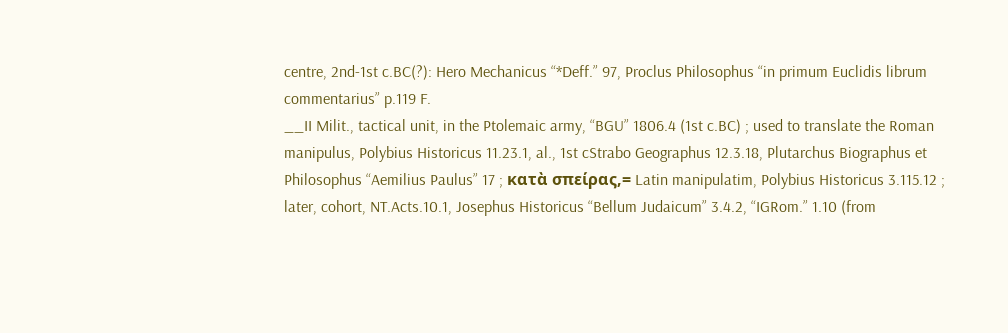centre, 2nd-1st c.BC(?): Hero Mechanicus “*Deff.” 97, Proclus Philosophus “in primum Euclidis librum commentarius” p.119 F.
__II Milit., tactical unit, in the Ptolemaic army, “BGU” 1806.4 (1st c.BC) ; used to translate the Roman manipulus, Polybius Historicus 11.23.1, al., 1st cStrabo Geographus 12.3.18, Plutarchus Biographus et Philosophus “Aemilius Paulus” 17 ; κατὰ σπείρας,= Latin manipulatim, Polybius Historicus 3.115.12 ; later, cohort, NT.Acts.10.1, Josephus Historicus “Bellum Judaicum” 3.4.2, “IGRom.” 1.10 (from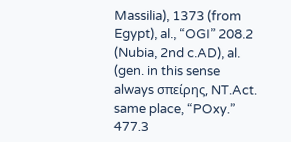Massilia), 1373 (from Egypt), al., “OGI” 208.2 (Nubia, 2nd c.AD), al. (gen. in this sense always σπείρης, NT.Act. same place, “POxy.” 477.3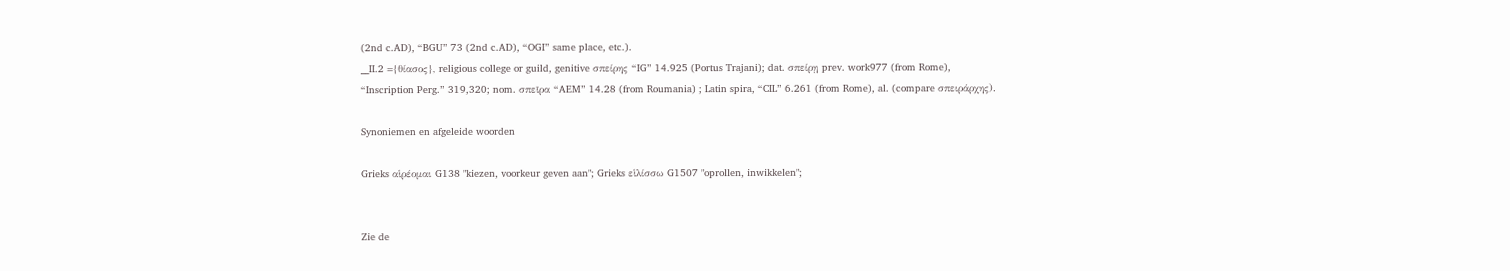(2nd c.AD), “BGU” 73 (2nd c.AD), “OGI” same place, etc.).
__II.2 ={θίασος}, religious college or guild, genitive σπείρης “IG” 14.925 (Portus Trajani); dat. σπείρῃ prev. work977 (from Rome), “Inscription Perg.” 319,320; nom. σπεῖρα “AEM” 14.28 (from Roumania) ; Latin spira, “CIL” 6.261 (from Rome), al. (compare σπειράρχης).

Synoniemen en afgeleide woorden

Grieks αἱρέομαι G138 "kiezen, voorkeur geven aan"; Grieks εἱλίσσω G1507 "oprollen, inwikkelen";


Zie de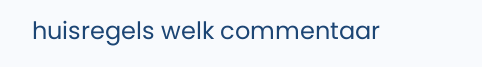huisregels welk commentaar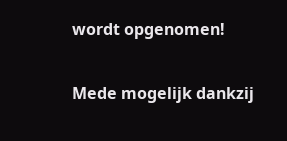wordt opgenomen!

Mede mogelijk dankzij